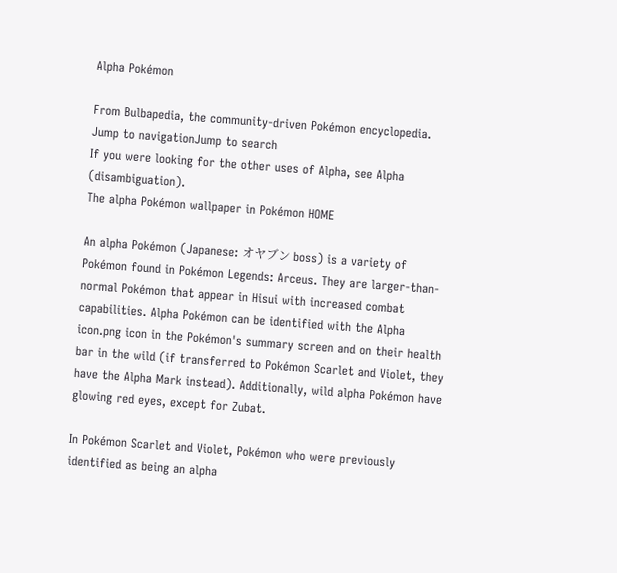Alpha Pokémon

From Bulbapedia, the community-driven Pokémon encyclopedia.
Jump to navigationJump to search
If you were looking for the other uses of Alpha, see Alpha (disambiguation).
The alpha Pokémon wallpaper in Pokémon HOME

An alpha Pokémon (Japanese: オヤブン boss) is a variety of Pokémon found in Pokémon Legends: Arceus. They are larger-than-normal Pokémon that appear in Hisui with increased combat capabilities. Alpha Pokémon can be identified with the Alpha icon.png icon in the Pokémon's summary screen and on their health bar in the wild (if transferred to Pokémon Scarlet and Violet, they have the Alpha Mark instead). Additionally, wild alpha Pokémon have glowing red eyes, except for Zubat.

In Pokémon Scarlet and Violet, Pokémon who were previously identified as being an alpha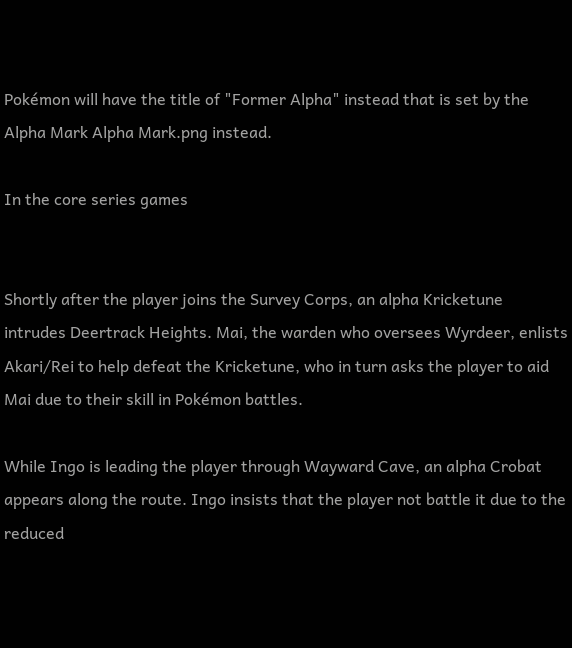Pokémon will have the title of "Former Alpha" instead that is set by the Alpha Mark Alpha Mark.png instead.

In the core series games


Shortly after the player joins the Survey Corps, an alpha Kricketune intrudes Deertrack Heights. Mai, the warden who oversees Wyrdeer, enlists Akari/Rei to help defeat the Kricketune, who in turn asks the player to aid Mai due to their skill in Pokémon battles.

While Ingo is leading the player through Wayward Cave, an alpha Crobat appears along the route. Ingo insists that the player not battle it due to the reduced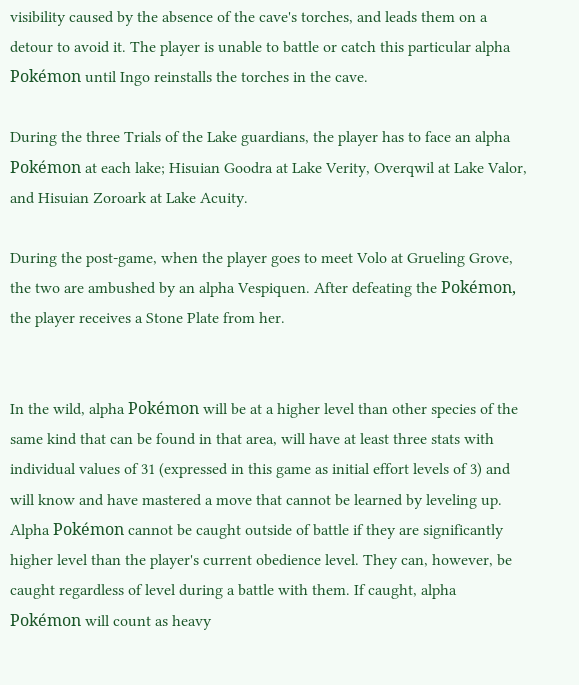visibility caused by the absence of the cave's torches, and leads them on a detour to avoid it. The player is unable to battle or catch this particular alpha Pokémon until Ingo reinstalls the torches in the cave.

During the three Trials of the Lake guardians, the player has to face an alpha Pokémon at each lake; Hisuian Goodra at Lake Verity, Overqwil at Lake Valor, and Hisuian Zoroark at Lake Acuity.

During the post-game, when the player goes to meet Volo at Grueling Grove, the two are ambushed by an alpha Vespiquen. After defeating the Pokémon, the player receives a Stone Plate from her.


In the wild, alpha Pokémon will be at a higher level than other species of the same kind that can be found in that area, will have at least three stats with individual values of 31 (expressed in this game as initial effort levels of 3) and will know and have mastered a move that cannot be learned by leveling up. Alpha Pokémon cannot be caught outside of battle if they are significantly higher level than the player's current obedience level. They can, however, be caught regardless of level during a battle with them. If caught, alpha Pokémon will count as heavy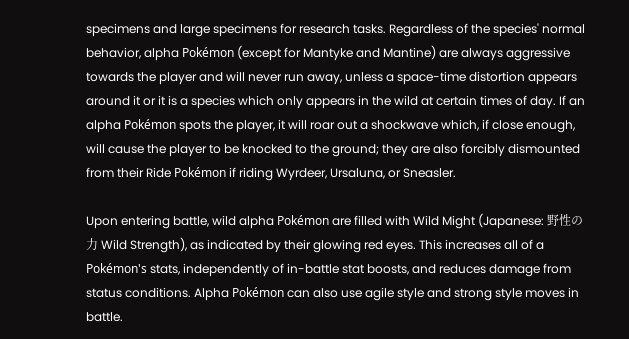specimens and large specimens for research tasks. Regardless of the species' normal behavior, alpha Pokémon (except for Mantyke and Mantine) are always aggressive towards the player and will never run away, unless a space-time distortion appears around it or it is a species which only appears in the wild at certain times of day. If an alpha Pokémon spots the player, it will roar out a shockwave which, if close enough, will cause the player to be knocked to the ground; they are also forcibly dismounted from their Ride Pokémon if riding Wyrdeer, Ursaluna, or Sneasler.

Upon entering battle, wild alpha Pokémon are filled with Wild Might (Japanese: 野性の力 Wild Strength), as indicated by their glowing red eyes. This increases all of a Pokémon's stats, independently of in-battle stat boosts, and reduces damage from status conditions. Alpha Pokémon can also use agile style and strong style moves in battle.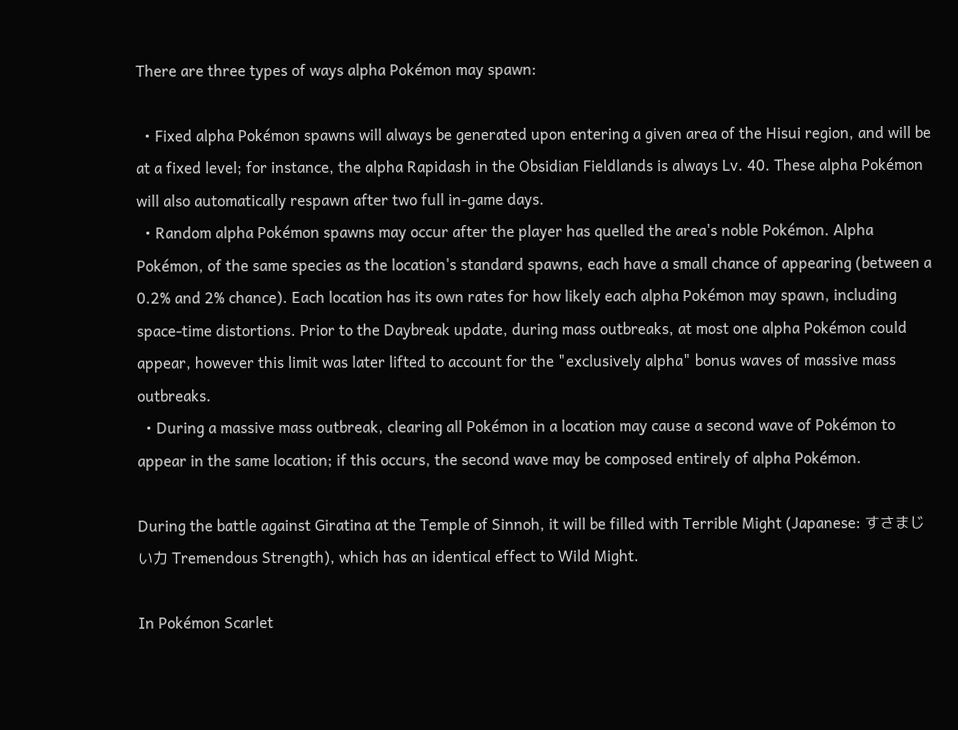There are three types of ways alpha Pokémon may spawn:

  • Fixed alpha Pokémon spawns will always be generated upon entering a given area of the Hisui region, and will be at a fixed level; for instance, the alpha Rapidash in the Obsidian Fieldlands is always Lv. 40. These alpha Pokémon will also automatically respawn after two full in-game days.
  • Random alpha Pokémon spawns may occur after the player has quelled the area's noble Pokémon. Alpha Pokémon, of the same species as the location's standard spawns, each have a small chance of appearing (between a 0.2% and 2% chance). Each location has its own rates for how likely each alpha Pokémon may spawn, including space-time distortions. Prior to the Daybreak update, during mass outbreaks, at most one alpha Pokémon could appear, however this limit was later lifted to account for the "exclusively alpha" bonus waves of massive mass outbreaks.
  • During a massive mass outbreak, clearing all Pokémon in a location may cause a second wave of Pokémon to appear in the same location; if this occurs, the second wave may be composed entirely of alpha Pokémon.

During the battle against Giratina at the Temple of Sinnoh, it will be filled with Terrible Might (Japanese: すさまじい力 Tremendous Strength), which has an identical effect to Wild Might.

In Pokémon Scarlet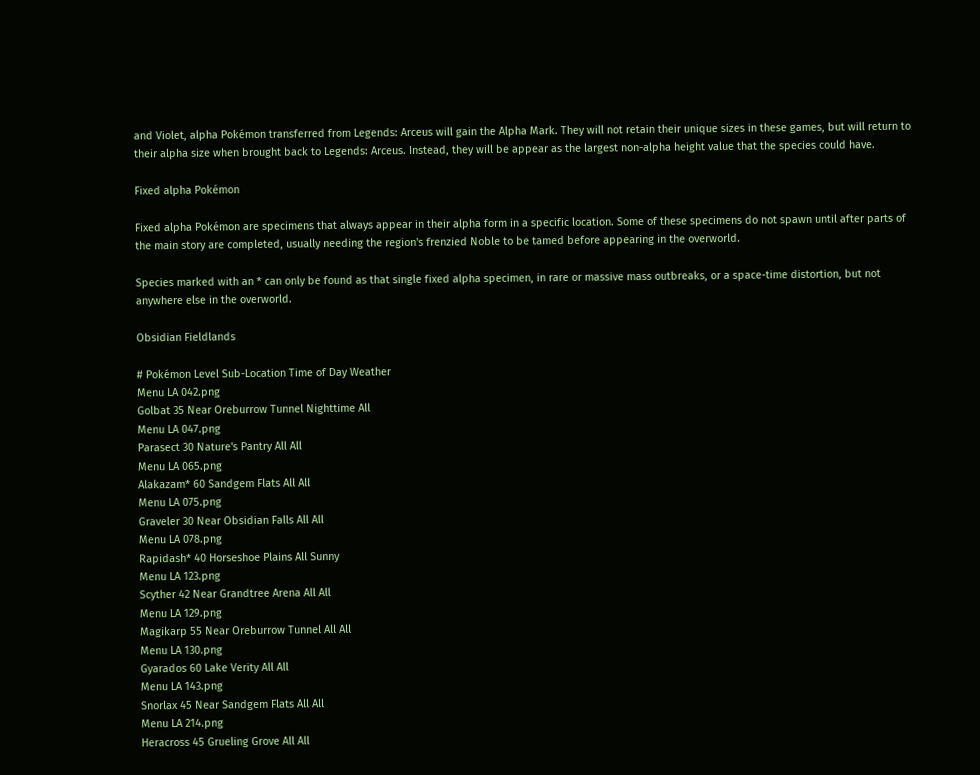and Violet, alpha Pokémon transferred from Legends: Arceus will gain the Alpha Mark. They will not retain their unique sizes in these games, but will return to their alpha size when brought back to Legends: Arceus. Instead, they will be appear as the largest non-alpha height value that the species could have.

Fixed alpha Pokémon

Fixed alpha Pokémon are specimens that always appear in their alpha form in a specific location. Some of these specimens do not spawn until after parts of the main story are completed, usually needing the region's frenzied Noble to be tamed before appearing in the overworld.

Species marked with an * can only be found as that single fixed alpha specimen, in rare or massive mass outbreaks, or a space-time distortion, but not anywhere else in the overworld.

Obsidian Fieldlands

# Pokémon Level Sub-Location Time of Day Weather
Menu LA 042.png
Golbat 35 Near Oreburrow Tunnel Nighttime All
Menu LA 047.png
Parasect 30 Nature's Pantry All All
Menu LA 065.png
Alakazam* 60 Sandgem Flats All All
Menu LA 075.png
Graveler 30 Near Obsidian Falls All All
Menu LA 078.png
Rapidash* 40 Horseshoe Plains All Sunny
Menu LA 123.png
Scyther 42 Near Grandtree Arena All All
Menu LA 129.png
Magikarp 55 Near Oreburrow Tunnel All All
Menu LA 130.png
Gyarados 60 Lake Verity All All
Menu LA 143.png
Snorlax 45 Near Sandgem Flats All All
Menu LA 214.png
Heracross 45 Grueling Grove All All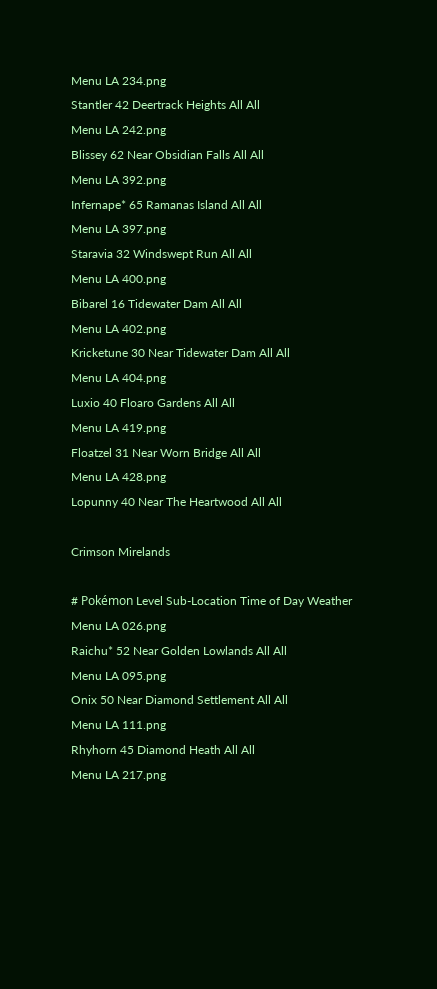Menu LA 234.png
Stantler 42 Deertrack Heights All All
Menu LA 242.png
Blissey 62 Near Obsidian Falls All All
Menu LA 392.png
Infernape* 65 Ramanas Island All All
Menu LA 397.png
Staravia 32 Windswept Run All All
Menu LA 400.png
Bibarel 16 Tidewater Dam All All
Menu LA 402.png
Kricketune 30 Near Tidewater Dam All All
Menu LA 404.png
Luxio 40 Floaro Gardens All All
Menu LA 419.png
Floatzel 31 Near Worn Bridge All All
Menu LA 428.png
Lopunny 40 Near The Heartwood All All

Crimson Mirelands

# Pokémon Level Sub-Location Time of Day Weather
Menu LA 026.png
Raichu* 52 Near Golden Lowlands All All
Menu LA 095.png
Onix 50 Near Diamond Settlement All All
Menu LA 111.png
Rhyhorn 45 Diamond Heath All All
Menu LA 217.png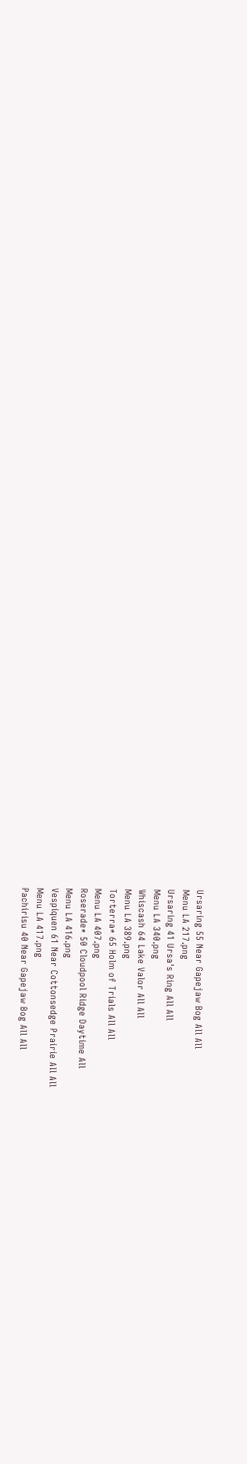Ursaring 55 Near Gapejaw Bog All All
Menu LA 217.png
Ursaring 41 Ursa's Ring All All
Menu LA 340.png
Whiscash 64 Lake Valor All All
Menu LA 389.png
Torterra* 65 Holm of Trials All All
Menu LA 407.png
Roserade* 50 Cloudpool Ridge Daytime All
Menu LA 416.png
Vespiquen 61 Near Cottonsedge Prairie All All
Menu LA 417.png
Pachirisu 40 Near Gapejaw Bog All All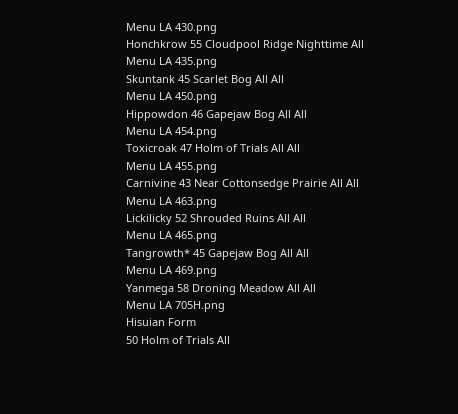Menu LA 430.png
Honchkrow 55 Cloudpool Ridge Nighttime All
Menu LA 435.png
Skuntank 45 Scarlet Bog All All
Menu LA 450.png
Hippowdon 46 Gapejaw Bog All All
Menu LA 454.png
Toxicroak 47 Holm of Trials All All
Menu LA 455.png
Carnivine 43 Near Cottonsedge Prairie All All
Menu LA 463.png
Lickilicky 52 Shrouded Ruins All All
Menu LA 465.png
Tangrowth* 45 Gapejaw Bog All All
Menu LA 469.png
Yanmega 58 Droning Meadow All All
Menu LA 705H.png
Hisuian Form
50 Holm of Trials All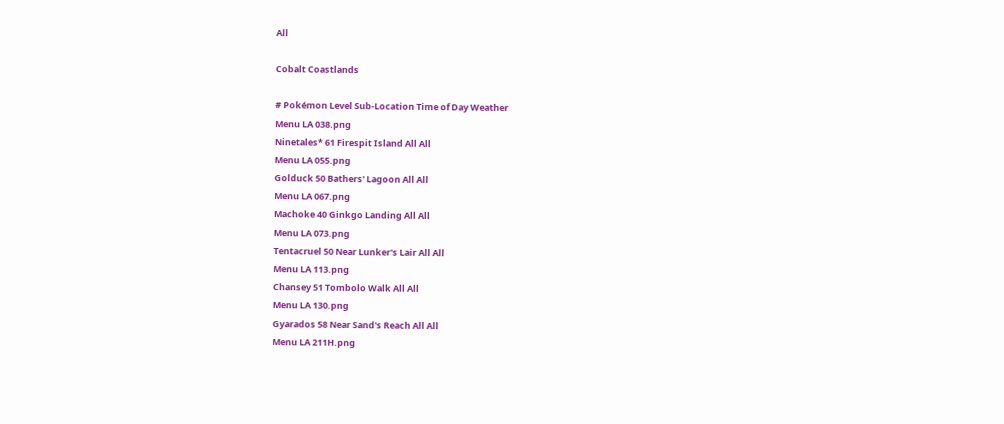All

Cobalt Coastlands

# Pokémon Level Sub-Location Time of Day Weather
Menu LA 038.png
Ninetales* 61 Firespit Island All All
Menu LA 055.png
Golduck 50 Bathers' Lagoon All All
Menu LA 067.png
Machoke 40 Ginkgo Landing All All
Menu LA 073.png
Tentacruel 50 Near Lunker's Lair All All
Menu LA 113.png
Chansey 51 Tombolo Walk All All
Menu LA 130.png
Gyarados 58 Near Sand's Reach All All
Menu LA 211H.png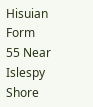Hisuian Form
55 Near Islespy Shore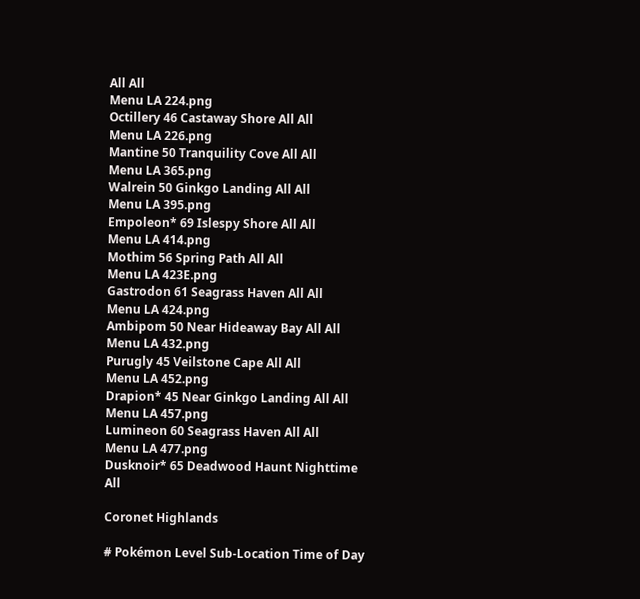All All
Menu LA 224.png
Octillery 46 Castaway Shore All All
Menu LA 226.png
Mantine 50 Tranquility Cove All All
Menu LA 365.png
Walrein 50 Ginkgo Landing All All
Menu LA 395.png
Empoleon* 69 Islespy Shore All All
Menu LA 414.png
Mothim 56 Spring Path All All
Menu LA 423E.png
Gastrodon 61 Seagrass Haven All All
Menu LA 424.png
Ambipom 50 Near Hideaway Bay All All
Menu LA 432.png
Purugly 45 Veilstone Cape All All
Menu LA 452.png
Drapion* 45 Near Ginkgo Landing All All
Menu LA 457.png
Lumineon 60 Seagrass Haven All All
Menu LA 477.png
Dusknoir* 65 Deadwood Haunt Nighttime All

Coronet Highlands

# Pokémon Level Sub-Location Time of Day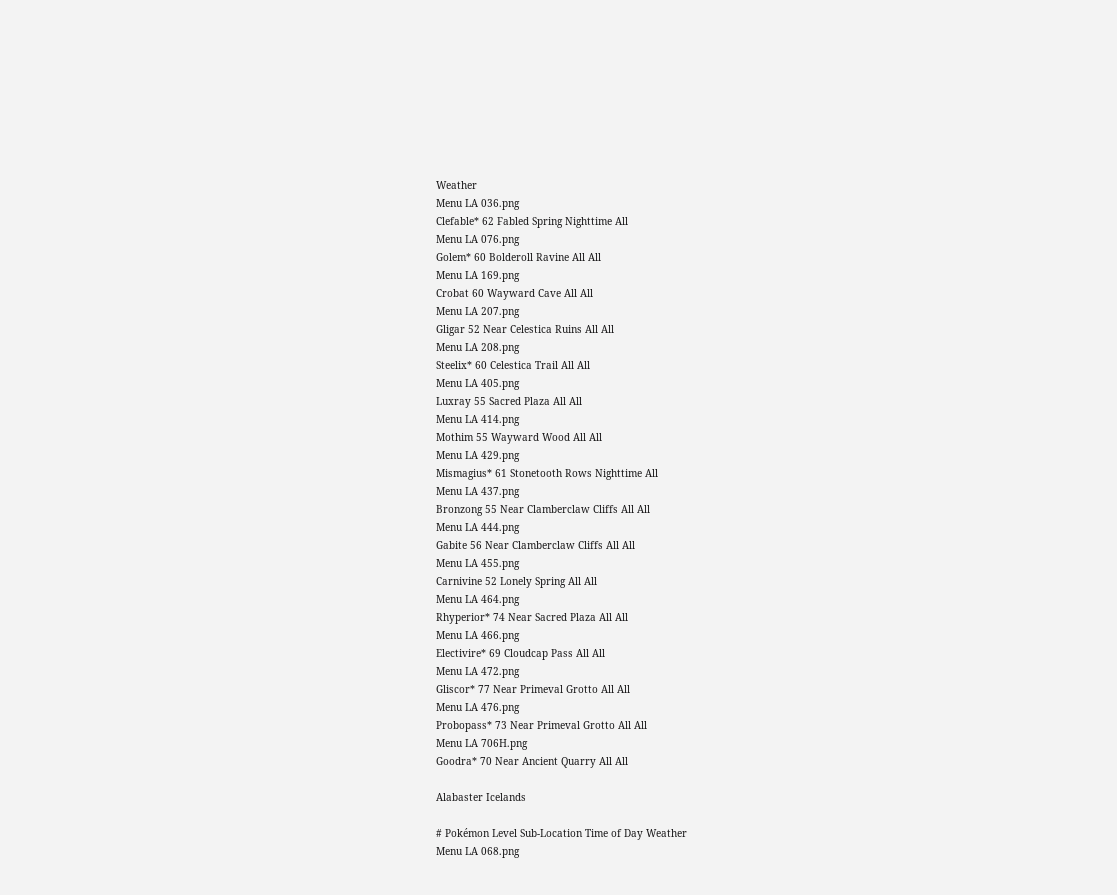Weather
Menu LA 036.png
Clefable* 62 Fabled Spring Nighttime All
Menu LA 076.png
Golem* 60 Bolderoll Ravine All All
Menu LA 169.png
Crobat 60 Wayward Cave All All
Menu LA 207.png
Gligar 52 Near Celestica Ruins All All
Menu LA 208.png
Steelix* 60 Celestica Trail All All
Menu LA 405.png
Luxray 55 Sacred Plaza All All
Menu LA 414.png
Mothim 55 Wayward Wood All All
Menu LA 429.png
Mismagius* 61 Stonetooth Rows Nighttime All
Menu LA 437.png
Bronzong 55 Near Clamberclaw Cliffs All All
Menu LA 444.png
Gabite 56 Near Clamberclaw Cliffs All All
Menu LA 455.png
Carnivine 52 Lonely Spring All All
Menu LA 464.png
Rhyperior* 74 Near Sacred Plaza All All
Menu LA 466.png
Electivire* 69 Cloudcap Pass All All
Menu LA 472.png
Gliscor* 77 Near Primeval Grotto All All
Menu LA 476.png
Probopass* 73 Near Primeval Grotto All All
Menu LA 706H.png
Goodra* 70 Near Ancient Quarry All All

Alabaster Icelands

# Pokémon Level Sub-Location Time of Day Weather
Menu LA 068.png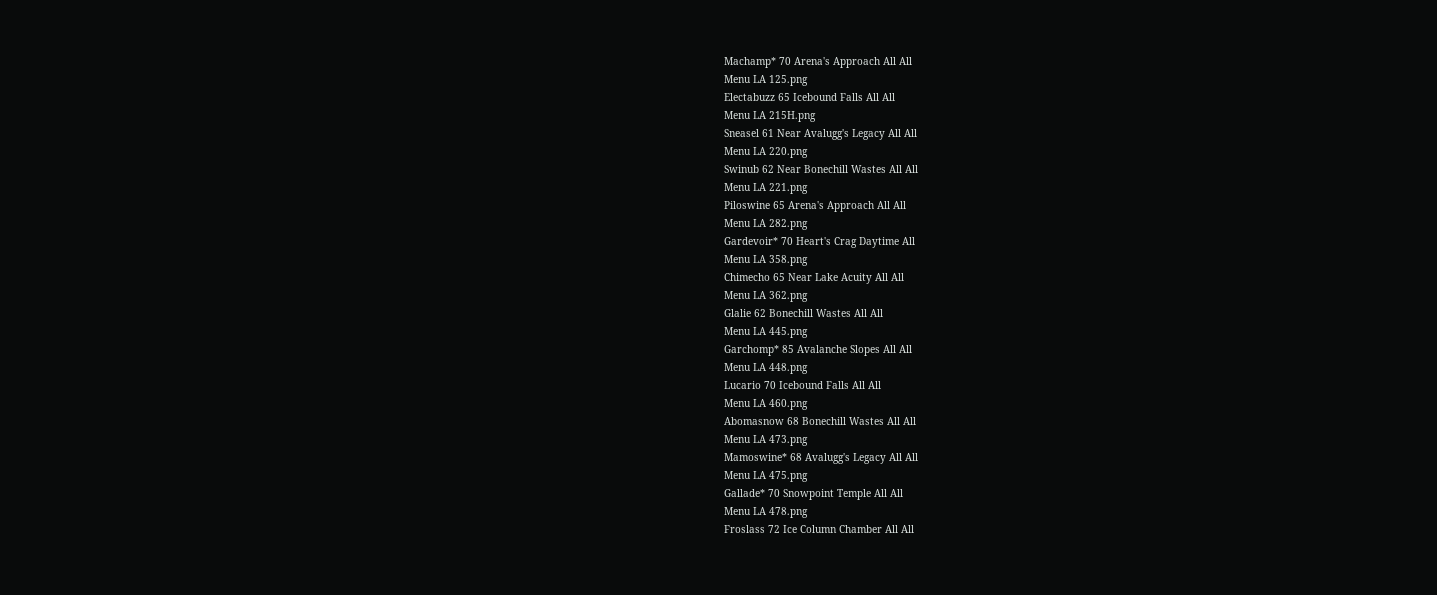Machamp* 70 Arena's Approach All All
Menu LA 125.png
Electabuzz 65 Icebound Falls All All
Menu LA 215H.png
Sneasel 61 Near Avalugg's Legacy All All
Menu LA 220.png
Swinub 62 Near Bonechill Wastes All All
Menu LA 221.png
Piloswine 65 Arena's Approach All All
Menu LA 282.png
Gardevoir* 70 Heart's Crag Daytime All
Menu LA 358.png
Chimecho 65 Near Lake Acuity All All
Menu LA 362.png
Glalie 62 Bonechill Wastes All All
Menu LA 445.png
Garchomp* 85 Avalanche Slopes All All
Menu LA 448.png
Lucario 70 Icebound Falls All All
Menu LA 460.png
Abomasnow 68 Bonechill Wastes All All
Menu LA 473.png
Mamoswine* 68 Avalugg's Legacy All All
Menu LA 475.png
Gallade* 70 Snowpoint Temple All All
Menu LA 478.png
Froslass 72 Ice Column Chamber All All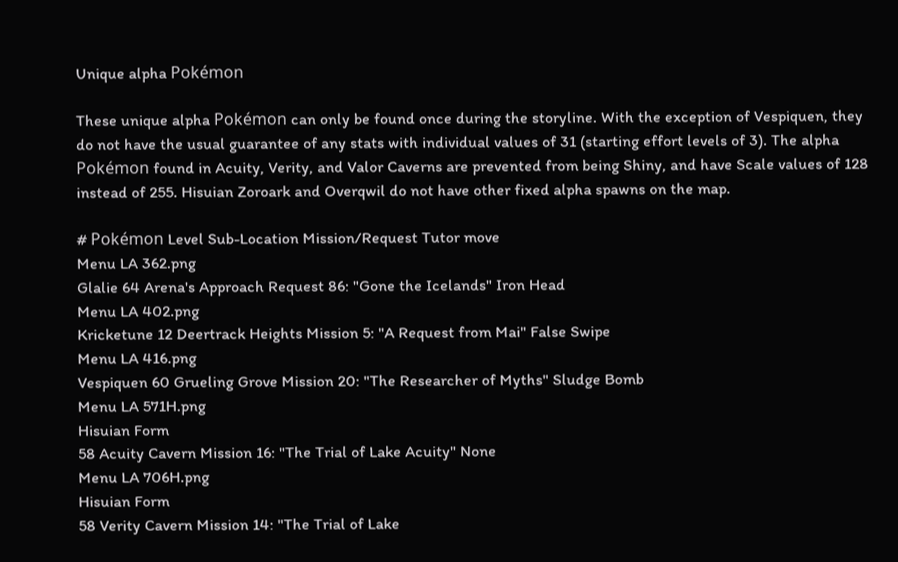Unique alpha Pokémon

These unique alpha Pokémon can only be found once during the storyline. With the exception of Vespiquen, they do not have the usual guarantee of any stats with individual values of 31 (starting effort levels of 3). The alpha Pokémon found in Acuity, Verity, and Valor Caverns are prevented from being Shiny, and have Scale values of 128 instead of 255. Hisuian Zoroark and Overqwil do not have other fixed alpha spawns on the map.

# Pokémon Level Sub-Location Mission/Request Tutor move
Menu LA 362.png
Glalie 64 Arena's Approach Request 86: "Gone the Icelands" Iron Head
Menu LA 402.png
Kricketune 12 Deertrack Heights Mission 5: "A Request from Mai" False Swipe
Menu LA 416.png
Vespiquen 60 Grueling Grove Mission 20: "The Researcher of Myths" Sludge Bomb
Menu LA 571H.png
Hisuian Form
58 Acuity Cavern Mission 16: "The Trial of Lake Acuity" None
Menu LA 706H.png
Hisuian Form
58 Verity Cavern Mission 14: "The Trial of Lake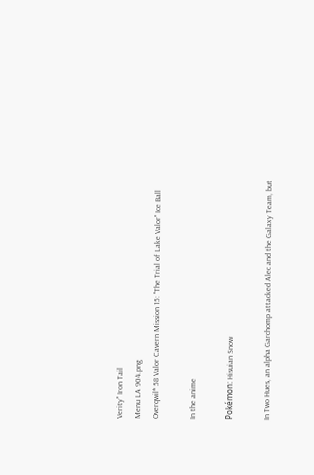Verity" Iron Tail
Menu LA 904.png
Overqwil* 58 Valor Cavern Mission 15: "The Trial of Lake Valor" Ice Ball

In the anime

Pokémon: Hisuian Snow

In Two Hues, an alpha Garchomp attacked Alec and the Galaxy Team, but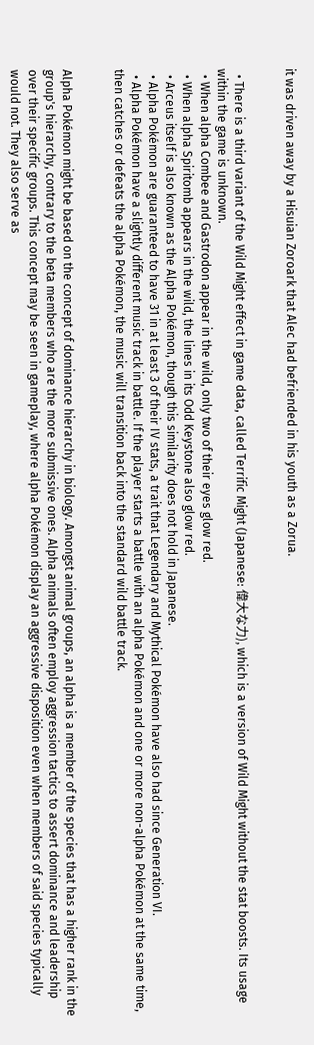it was driven away by a Hisuian Zoroark that Alec had befriended in his youth as a Zorua.


  • There is a third variant of the Wild Might effect in game data, called Terrific Might (Japanese: 偉大な力), which is a version of Wild Might without the stat boosts. Its usage within the game is unknown.
  • When alpha Combee and Gastrodon appear in the wild, only two of their eyes glow red.
  • When alpha Spiritomb appears in the wild, the lines in its Odd Keystone also glow red.
  • Arceus itself is also known as the Alpha Pokémon, though this similarity does not hold in Japanese.
  • Alpha Pokémon are guaranteed to have 31 in at least 3 of their IV stats, a trait that Legendary and Mythical Pokémon have also had since Generation VI.
  • Alpha Pokémon have a slightly different music track in battle. If the player starts a battle with an alpha Pokémon and one or more non-alpha Pokémon at the same time, then catches or defeats the alpha Pokémon, the music will transition back into the standard wild battle track.


Alpha Pokémon might be based on the concept of dominance hierarchy in biology. Amongst animal groups, an alpha is a member of the species that has a higher rank in the group's hierarchy, contrary to the beta members who are the more submissive ones. Alpha animals often employ aggression tactics to assert dominance and leadership over their specific groups. This concept may be seen in gameplay, where alpha Pokémon display an aggressive disposition even when members of said species typically would not. They also serve as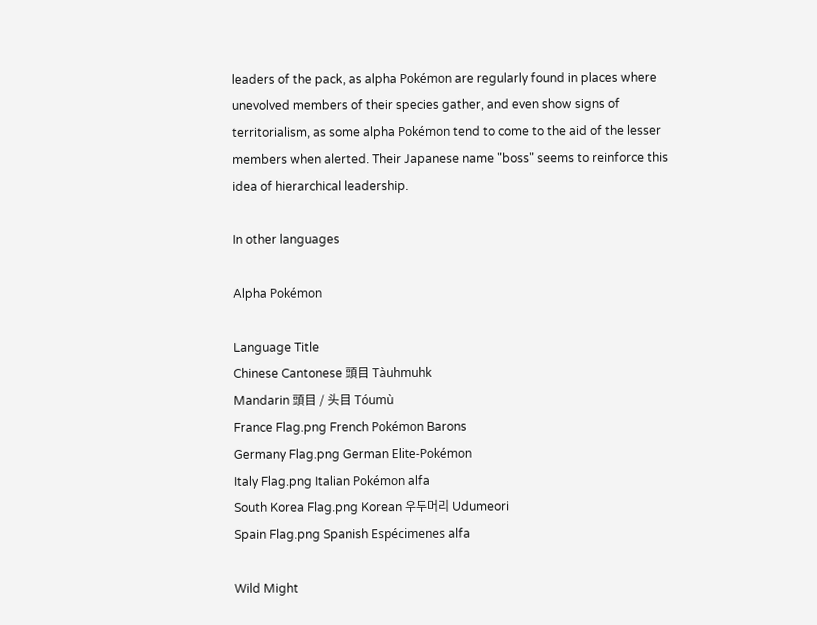leaders of the pack, as alpha Pokémon are regularly found in places where unevolved members of their species gather, and even show signs of territorialism, as some alpha Pokémon tend to come to the aid of the lesser members when alerted. Their Japanese name "boss" seems to reinforce this idea of hierarchical leadership.

In other languages

Alpha Pokémon

Language Title
Chinese Cantonese 頭目 Tàuhmuhk
Mandarin 頭目 / 头目 Tóumù
France Flag.png French Pokémon Barons
Germany Flag.png German Elite-Pokémon
Italy Flag.png Italian Pokémon alfa
South Korea Flag.png Korean 우두머리 Udumeori
Spain Flag.png Spanish Espécimenes alfa

Wild Might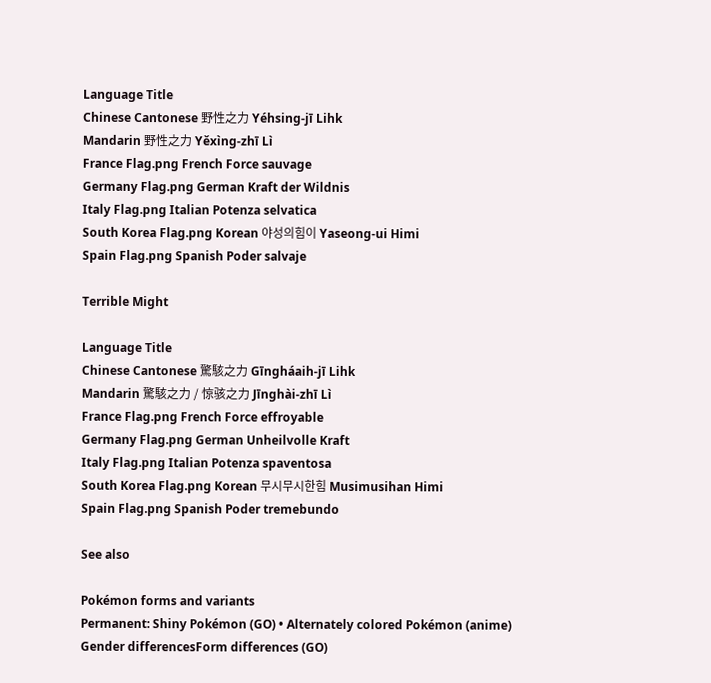Language Title
Chinese Cantonese 野性之力 Yéhsing-jī Lihk
Mandarin 野性之力 Yěxìng-zhī Lì
France Flag.png French Force sauvage
Germany Flag.png German Kraft der Wildnis
Italy Flag.png Italian Potenza selvatica
South Korea Flag.png Korean 야성의힘이 Yaseong-ui Himi
Spain Flag.png Spanish Poder salvaje

Terrible Might

Language Title
Chinese Cantonese 驚駭之力 Gīngháaih-jī Lihk
Mandarin 驚駭之力 / 惊骇之力 Jīnghài-zhī Lì
France Flag.png French Force effroyable
Germany Flag.png German Unheilvolle Kraft
Italy Flag.png Italian Potenza spaventosa
South Korea Flag.png Korean 무시무시한힘 Musimusihan Himi
Spain Flag.png Spanish Poder tremebundo

See also

Pokémon forms and variants
Permanent: Shiny Pokémon (GO) • Alternately colored Pokémon (anime)
Gender differencesForm differences (GO)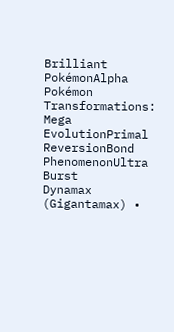Brilliant PokémonAlpha Pokémon
Transformations: Mega EvolutionPrimal ReversionBond PhenomenonUltra Burst
Dynamax (Gigantamax) •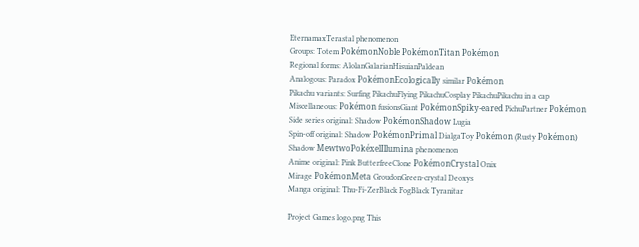EternamaxTerastal phenomenon
Groups: Totem PokémonNoble PokémonTitan Pokémon
Regional forms: AlolanGalarianHisuianPaldean
Analogous: Paradox PokémonEcologically similar Pokémon
Pikachu variants: Surfing PikachuFlying PikachuCosplay PikachuPikachu in a cap
Miscellaneous: Pokémon fusionsGiant PokémonSpiky-eared PichuPartner Pokémon
Side series original: Shadow PokémonShadow Lugia
Spin-off original: Shadow PokémonPrimal DialgaToy Pokémon (Rusty Pokémon)
Shadow MewtwoPokéxelIllumina phenomenon
Anime original: Pink ButterfreeClone PokémonCrystal Onix
Mirage PokémonMeta GroudonGreen-crystal Deoxys
Manga original: Thu-Fi-ZerBlack FogBlack Tyranitar

Project Games logo.png This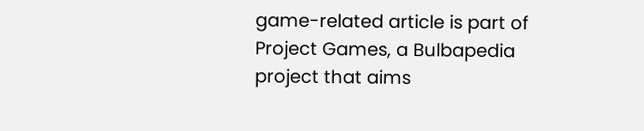game-related article is part of Project Games, a Bulbapedia project that aims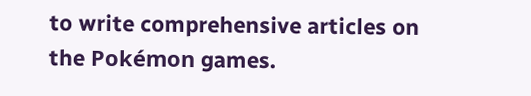to write comprehensive articles on the Pokémon games.